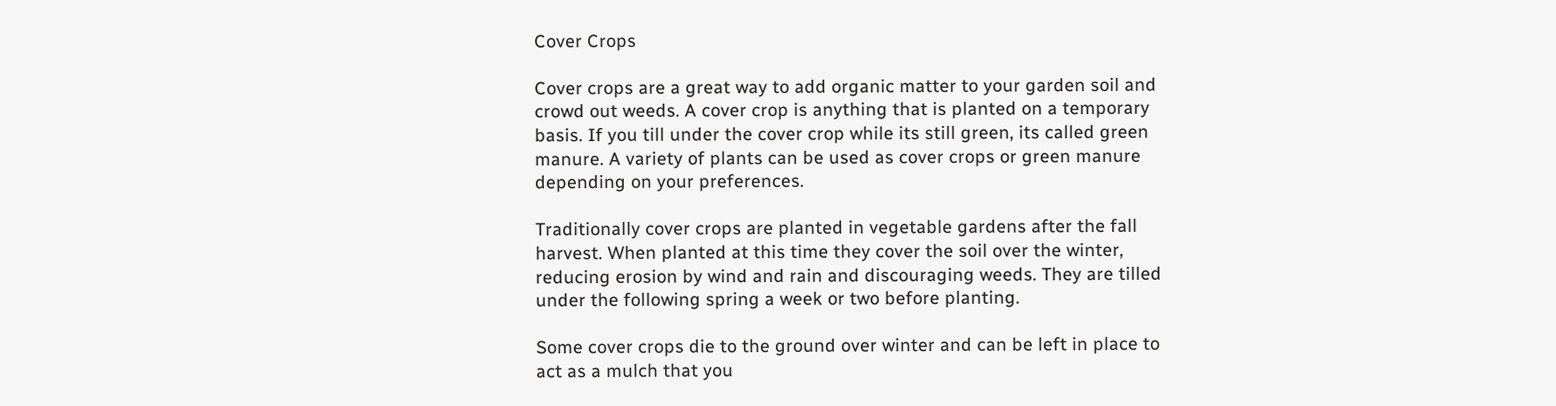Cover Crops

Cover crops are a great way to add organic matter to your garden soil and crowd out weeds. A cover crop is anything that is planted on a temporary basis. If you till under the cover crop while its still green, its called green manure. A variety of plants can be used as cover crops or green manure depending on your preferences.

Traditionally cover crops are planted in vegetable gardens after the fall harvest. When planted at this time they cover the soil over the winter, reducing erosion by wind and rain and discouraging weeds. They are tilled under the following spring a week or two before planting.

Some cover crops die to the ground over winter and can be left in place to act as a mulch that you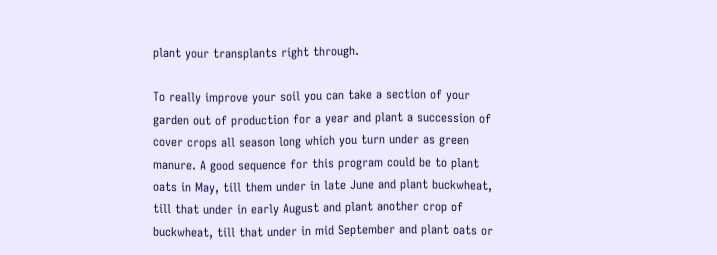plant your transplants right through.

To really improve your soil you can take a section of your garden out of production for a year and plant a succession of cover crops all season long which you turn under as green manure. A good sequence for this program could be to plant oats in May, till them under in late June and plant buckwheat, till that under in early August and plant another crop of buckwheat, till that under in mid September and plant oats or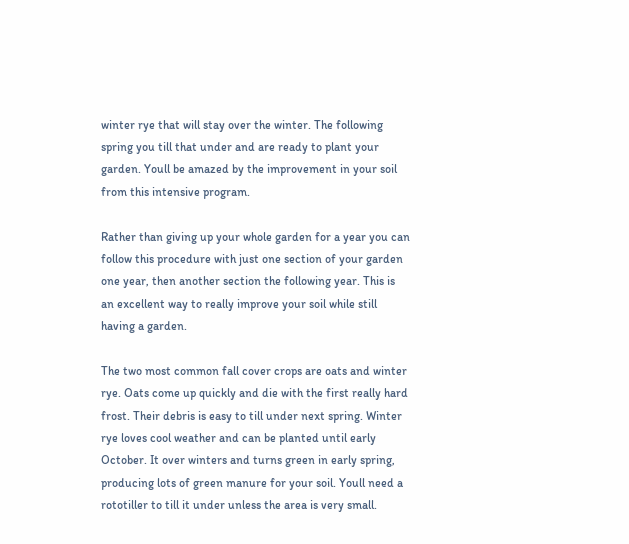winter rye that will stay over the winter. The following spring you till that under and are ready to plant your garden. Youll be amazed by the improvement in your soil from this intensive program.

Rather than giving up your whole garden for a year you can follow this procedure with just one section of your garden one year, then another section the following year. This is an excellent way to really improve your soil while still having a garden.

The two most common fall cover crops are oats and winter rye. Oats come up quickly and die with the first really hard frost. Their debris is easy to till under next spring. Winter rye loves cool weather and can be planted until early October. It over winters and turns green in early spring, producing lots of green manure for your soil. Youll need a rototiller to till it under unless the area is very small.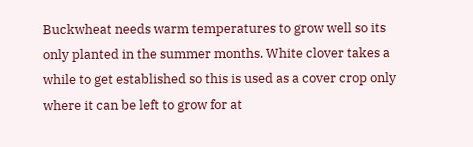Buckwheat needs warm temperatures to grow well so its only planted in the summer months. White clover takes a while to get established so this is used as a cover crop only where it can be left to grow for at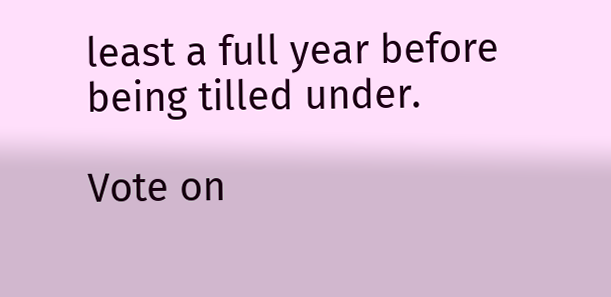least a full year before being tilled under.

Vote on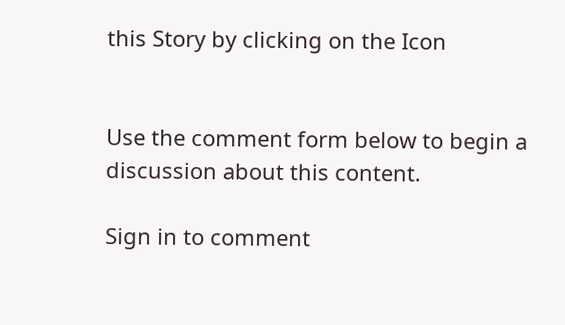this Story by clicking on the Icon


Use the comment form below to begin a discussion about this content.

Sign in to comment